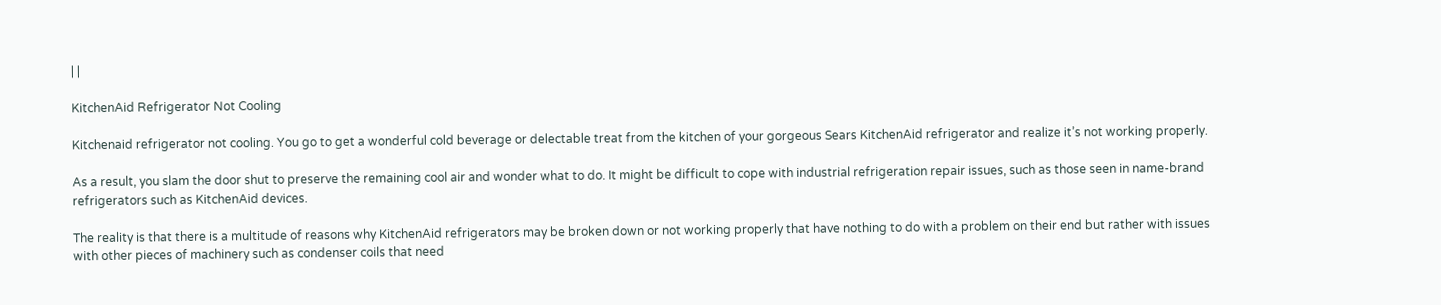| |

KitchenAid Refrigerator Not Cooling

Kitchenaid refrigerator not cooling. You go to get a wonderful cold beverage or delectable treat from the kitchen of your gorgeous Sears KitchenAid refrigerator and realize it’s not working properly.

As a result, you slam the door shut to preserve the remaining cool air and wonder what to do. It might be difficult to cope with industrial refrigeration repair issues, such as those seen in name-brand refrigerators such as KitchenAid devices.

The reality is that there is a multitude of reasons why KitchenAid refrigerators may be broken down or not working properly that have nothing to do with a problem on their end but rather with issues with other pieces of machinery such as condenser coils that need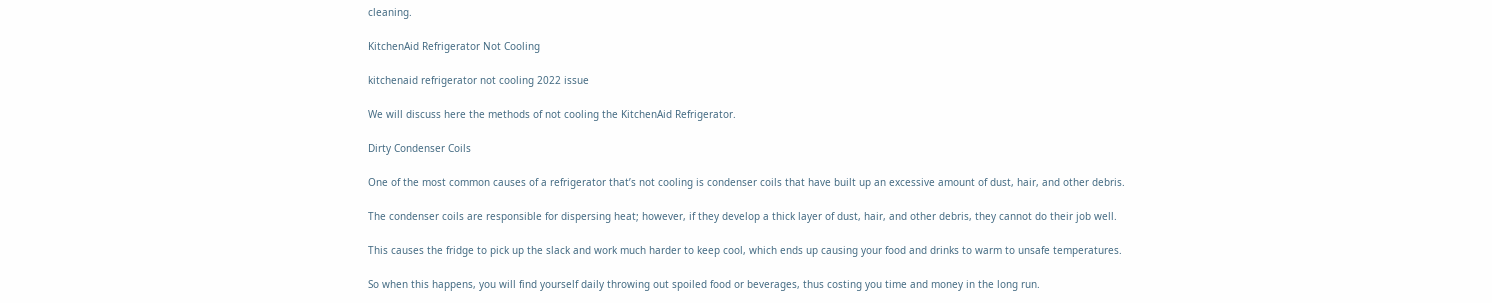cleaning.

KitchenAid Refrigerator Not Cooling

kitchenaid refrigerator not cooling 2022 issue

We will discuss here the methods of not cooling the KitchenAid Refrigerator.

Dirty Condenser Coils

One of the most common causes of a refrigerator that’s not cooling is condenser coils that have built up an excessive amount of dust, hair, and other debris.

The condenser coils are responsible for dispersing heat; however, if they develop a thick layer of dust, hair, and other debris, they cannot do their job well.

This causes the fridge to pick up the slack and work much harder to keep cool, which ends up causing your food and drinks to warm to unsafe temperatures.

So when this happens, you will find yourself daily throwing out spoiled food or beverages, thus costing you time and money in the long run.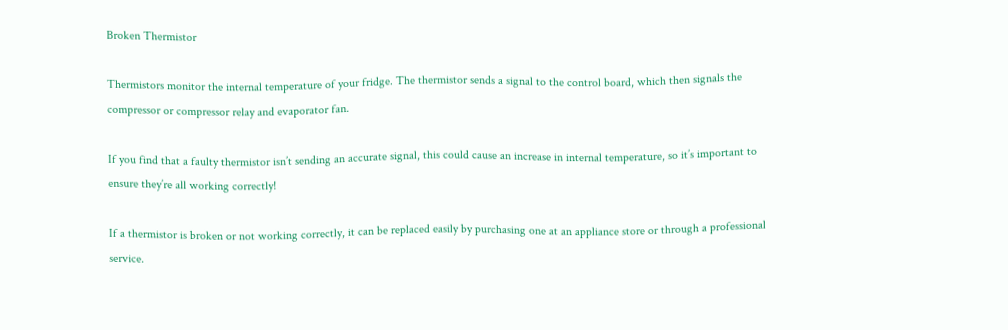Broken Thermistor

Thermistors monitor the internal temperature of your fridge. The thermistor sends a signal to the control board, which then signals the compressor or compressor relay and evaporator fan.

If you find that a faulty thermistor isn’t sending an accurate signal, this could cause an increase in internal temperature, so it’s important to ensure they’re all working correctly!

If a thermistor is broken or not working correctly, it can be replaced easily by purchasing one at an appliance store or through a professional service.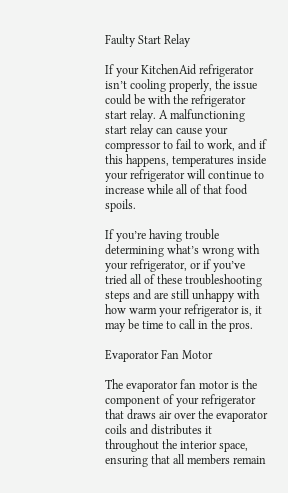Faulty Start Relay

If your KitchenAid refrigerator isn’t cooling properly, the issue could be with the refrigerator start relay. A malfunctioning start relay can cause your compressor to fail to work, and if this happens, temperatures inside your refrigerator will continue to increase while all of that food spoils.

If you’re having trouble determining what’s wrong with your refrigerator, or if you’ve tried all of these troubleshooting steps and are still unhappy with how warm your refrigerator is, it may be time to call in the pros.

Evaporator Fan Motor

The evaporator fan motor is the component of your refrigerator that draws air over the evaporator coils and distributes it throughout the interior space, ensuring that all members remain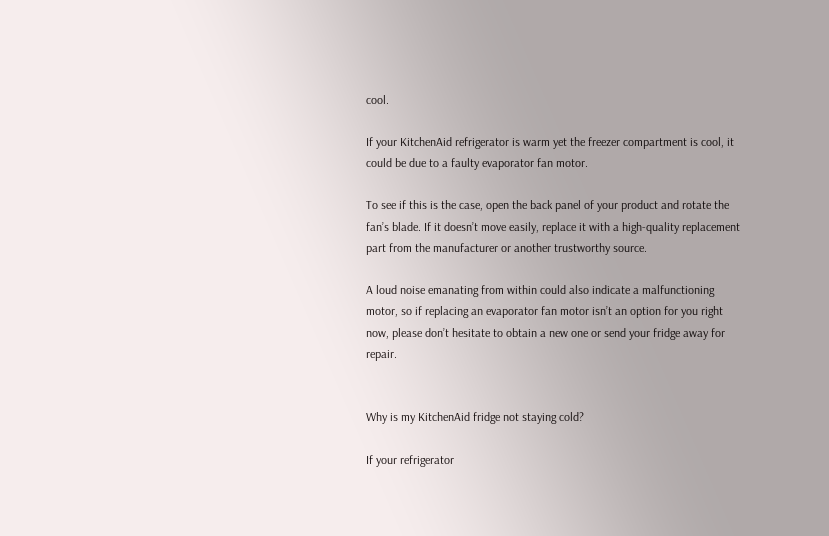cool.

If your KitchenAid refrigerator is warm yet the freezer compartment is cool, it could be due to a faulty evaporator fan motor.

To see if this is the case, open the back panel of your product and rotate the fan’s blade. If it doesn’t move easily, replace it with a high-quality replacement part from the manufacturer or another trustworthy source.

A loud noise emanating from within could also indicate a malfunctioning motor, so if replacing an evaporator fan motor isn’t an option for you right now, please don’t hesitate to obtain a new one or send your fridge away for repair.


Why is my KitchenAid fridge not staying cold?

If your refrigerator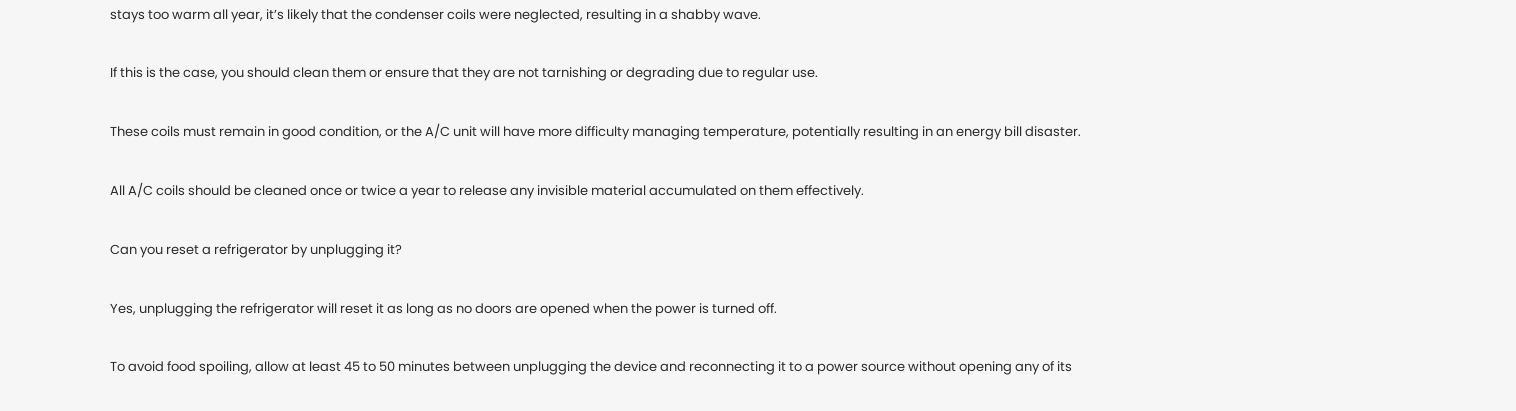stays too warm all year, it’s likely that the condenser coils were neglected, resulting in a shabby wave.

If this is the case, you should clean them or ensure that they are not tarnishing or degrading due to regular use.

These coils must remain in good condition, or the A/C unit will have more difficulty managing temperature, potentially resulting in an energy bill disaster.

All A/C coils should be cleaned once or twice a year to release any invisible material accumulated on them effectively.

Can you reset a refrigerator by unplugging it?

Yes, unplugging the refrigerator will reset it as long as no doors are opened when the power is turned off.

To avoid food spoiling, allow at least 45 to 50 minutes between unplugging the device and reconnecting it to a power source without opening any of its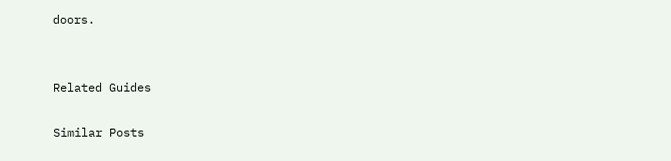doors.


Related Guides

Similar Posts